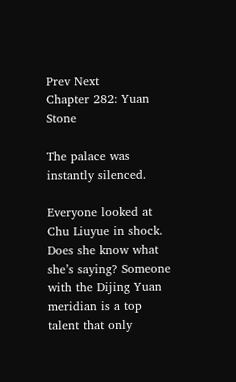Prev Next
Chapter 282: Yuan Stone

The palace was instantly silenced.

Everyone looked at Chu Liuyue in shock. Does she know what she’s saying? Someone with the Dijing Yuan meridian is a top talent that only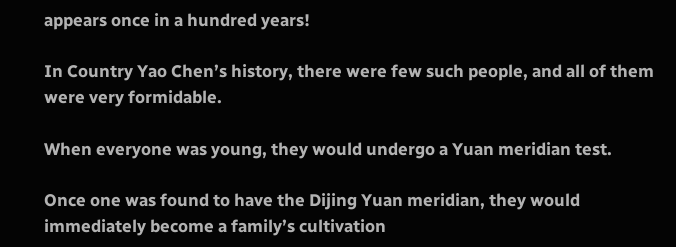appears once in a hundred years!

In Country Yao Chen’s history, there were few such people, and all of them were very formidable.

When everyone was young, they would undergo a Yuan meridian test.

Once one was found to have the Dijing Yuan meridian, they would immediately become a family’s cultivation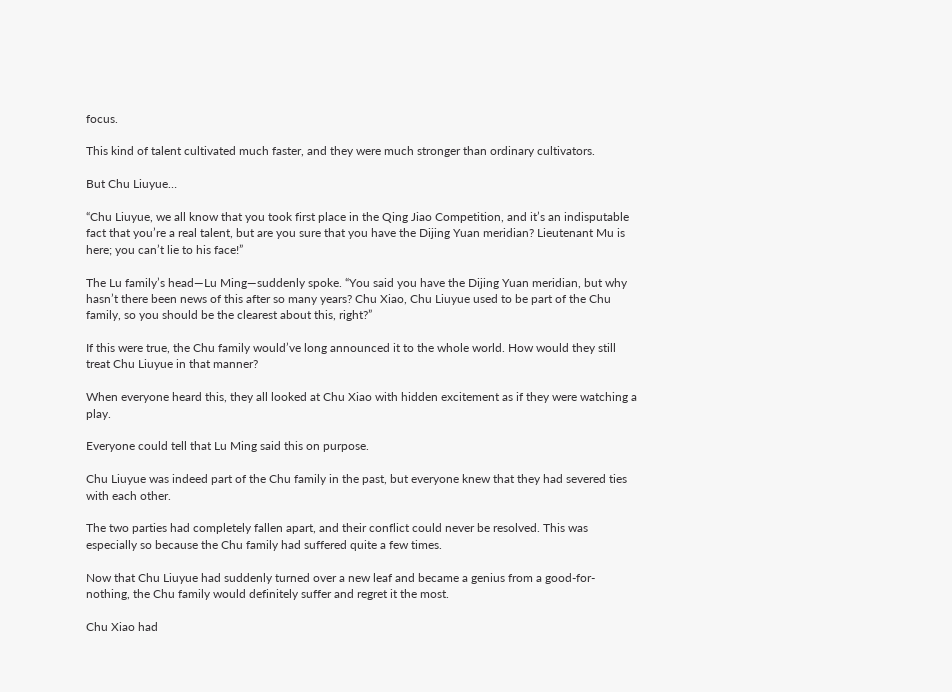focus.

This kind of talent cultivated much faster, and they were much stronger than ordinary cultivators.

But Chu Liuyue…

“Chu Liuyue, we all know that you took first place in the Qing Jiao Competition, and it’s an indisputable fact that you’re a real talent, but are you sure that you have the Dijing Yuan meridian? Lieutenant Mu is here; you can’t lie to his face!”

The Lu family’s head—Lu Ming—suddenly spoke. “You said you have the Dijing Yuan meridian, but why hasn’t there been news of this after so many years? Chu Xiao, Chu Liuyue used to be part of the Chu family, so you should be the clearest about this, right?”

If this were true, the Chu family would’ve long announced it to the whole world. How would they still treat Chu Liuyue in that manner?

When everyone heard this, they all looked at Chu Xiao with hidden excitement as if they were watching a play.

Everyone could tell that Lu Ming said this on purpose.

Chu Liuyue was indeed part of the Chu family in the past, but everyone knew that they had severed ties with each other.

The two parties had completely fallen apart, and their conflict could never be resolved. This was especially so because the Chu family had suffered quite a few times.

Now that Chu Liuyue had suddenly turned over a new leaf and became a genius from a good-for-nothing, the Chu family would definitely suffer and regret it the most.

Chu Xiao had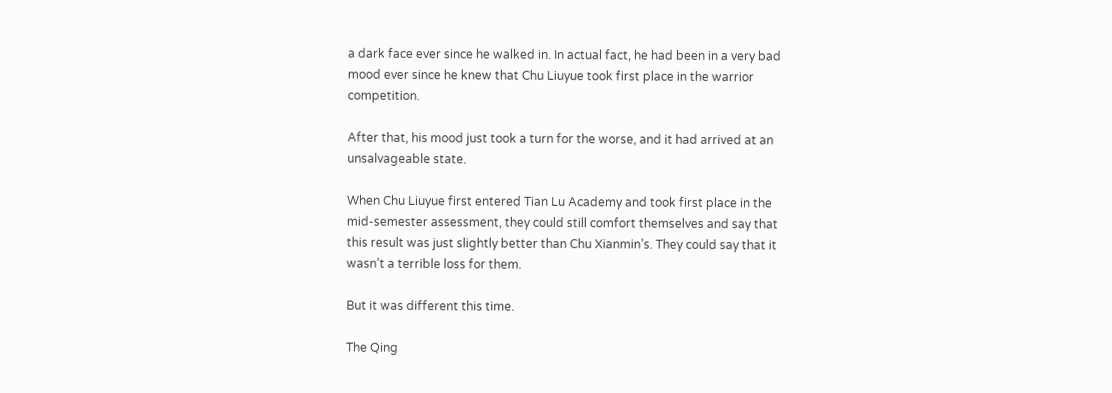a dark face ever since he walked in. In actual fact, he had been in a very bad mood ever since he knew that Chu Liuyue took first place in the warrior competition.

After that, his mood just took a turn for the worse, and it had arrived at an unsalvageable state.

When Chu Liuyue first entered Tian Lu Academy and took first place in the mid-semester assessment, they could still comfort themselves and say that this result was just slightly better than Chu Xianmin’s. They could say that it wasn’t a terrible loss for them.

But it was different this time.

The Qing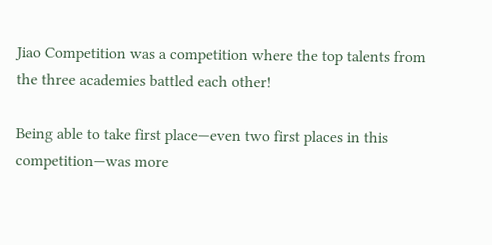Jiao Competition was a competition where the top talents from the three academies battled each other!

Being able to take first place—even two first places in this competition—was more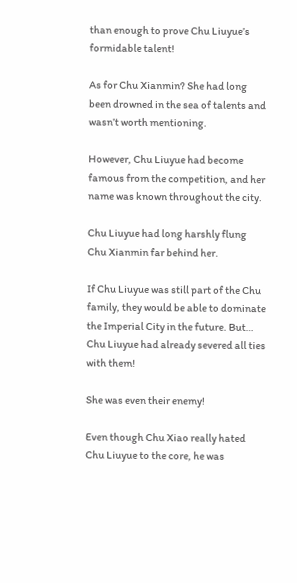than enough to prove Chu Liuyue’s formidable talent!

As for Chu Xianmin? She had long been drowned in the sea of talents and wasn’t worth mentioning.

However, Chu Liuyue had become famous from the competition, and her name was known throughout the city.

Chu Liuyue had long harshly flung Chu Xianmin far behind her.

If Chu Liuyue was still part of the Chu family, they would be able to dominate the Imperial City in the future. But… Chu Liuyue had already severed all ties with them!

She was even their enemy!

Even though Chu Xiao really hated Chu Liuyue to the core, he was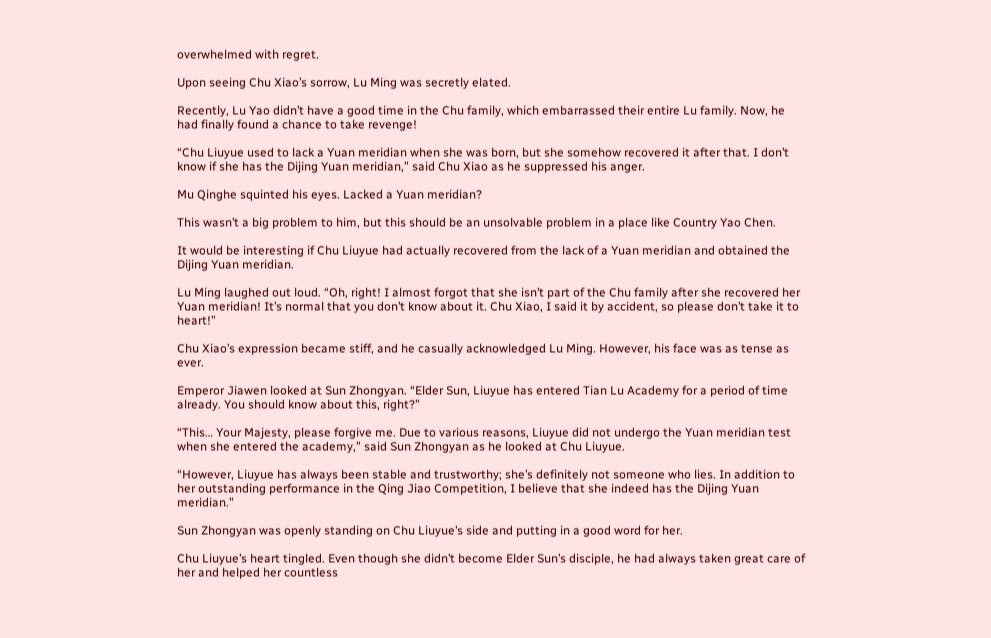overwhelmed with regret.

Upon seeing Chu Xiao’s sorrow, Lu Ming was secretly elated.

Recently, Lu Yao didn’t have a good time in the Chu family, which embarrassed their entire Lu family. Now, he had finally found a chance to take revenge!

“Chu Liuyue used to lack a Yuan meridian when she was born, but she somehow recovered it after that. I don’t know if she has the Dijing Yuan meridian,” said Chu Xiao as he suppressed his anger.

Mu Qinghe squinted his eyes. Lacked a Yuan meridian?

This wasn’t a big problem to him, but this should be an unsolvable problem in a place like Country Yao Chen.

It would be interesting if Chu Liuyue had actually recovered from the lack of a Yuan meridian and obtained the Dijing Yuan meridian.

Lu Ming laughed out loud. “Oh, right! I almost forgot that she isn’t part of the Chu family after she recovered her Yuan meridian! It’s normal that you don’t know about it. Chu Xiao, I said it by accident, so please don’t take it to heart!”

Chu Xiao’s expression became stiff, and he casually acknowledged Lu Ming. However, his face was as tense as ever.

Emperor Jiawen looked at Sun Zhongyan. “Elder Sun, Liuyue has entered Tian Lu Academy for a period of time already. You should know about this, right?”

“This… Your Majesty, please forgive me. Due to various reasons, Liuyue did not undergo the Yuan meridian test when she entered the academy,” said Sun Zhongyan as he looked at Chu Liuyue.

“However, Liuyue has always been stable and trustworthy; she’s definitely not someone who lies. In addition to her outstanding performance in the Qing Jiao Competition, I believe that she indeed has the Dijing Yuan meridian.”

Sun Zhongyan was openly standing on Chu Liuyue’s side and putting in a good word for her.

Chu Liuyue’s heart tingled. Even though she didn’t become Elder Sun’s disciple, he had always taken great care of her and helped her countless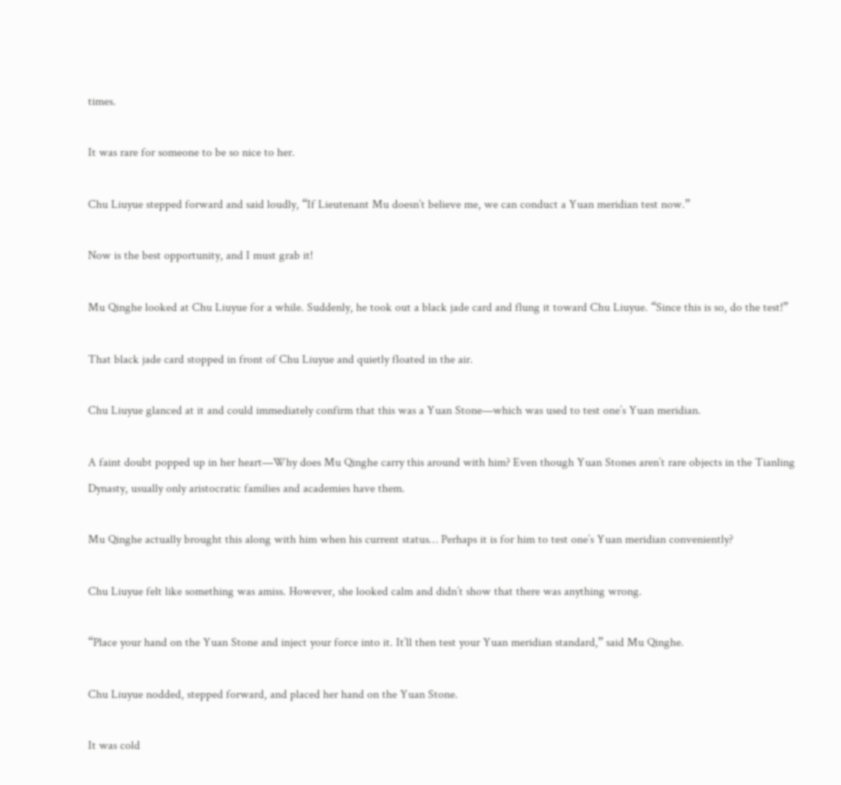times.

It was rare for someone to be so nice to her.

Chu Liuyue stepped forward and said loudly, “If Lieutenant Mu doesn’t believe me, we can conduct a Yuan meridian test now.”

Now is the best opportunity, and I must grab it!

Mu Qinghe looked at Chu Liuyue for a while. Suddenly, he took out a black jade card and flung it toward Chu Liuyue. “Since this is so, do the test!”

That black jade card stopped in front of Chu Liuyue and quietly floated in the air.

Chu Liuyue glanced at it and could immediately confirm that this was a Yuan Stone—which was used to test one’s Yuan meridian.

A faint doubt popped up in her heart—Why does Mu Qinghe carry this around with him? Even though Yuan Stones aren’t rare objects in the Tianling Dynasty, usually only aristocratic families and academies have them.

Mu Qinghe actually brought this along with him when his current status… Perhaps it is for him to test one’s Yuan meridian conveniently?

Chu Liuyue felt like something was amiss. However, she looked calm and didn’t show that there was anything wrong.

“Place your hand on the Yuan Stone and inject your force into it. It’ll then test your Yuan meridian standard,” said Mu Qinghe.

Chu Liuyue nodded, stepped forward, and placed her hand on the Yuan Stone.

It was cold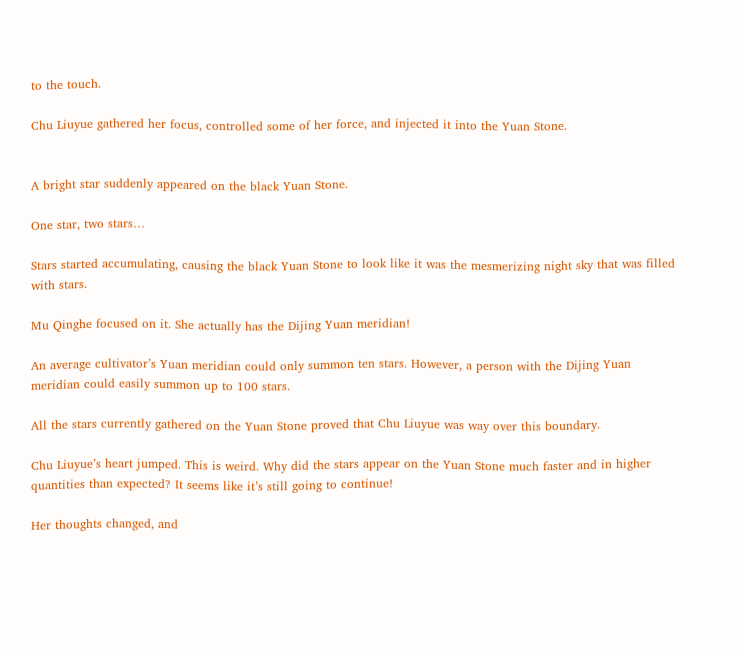to the touch.

Chu Liuyue gathered her focus, controlled some of her force, and injected it into the Yuan Stone.


A bright star suddenly appeared on the black Yuan Stone.

One star, two stars…

Stars started accumulating, causing the black Yuan Stone to look like it was the mesmerizing night sky that was filled with stars.

Mu Qinghe focused on it. She actually has the Dijing Yuan meridian!

An average cultivator’s Yuan meridian could only summon ten stars. However, a person with the Dijing Yuan meridian could easily summon up to 100 stars.

All the stars currently gathered on the Yuan Stone proved that Chu Liuyue was way over this boundary.

Chu Liuyue’s heart jumped. This is weird. Why did the stars appear on the Yuan Stone much faster and in higher quantities than expected? It seems like it’s still going to continue!

Her thoughts changed, and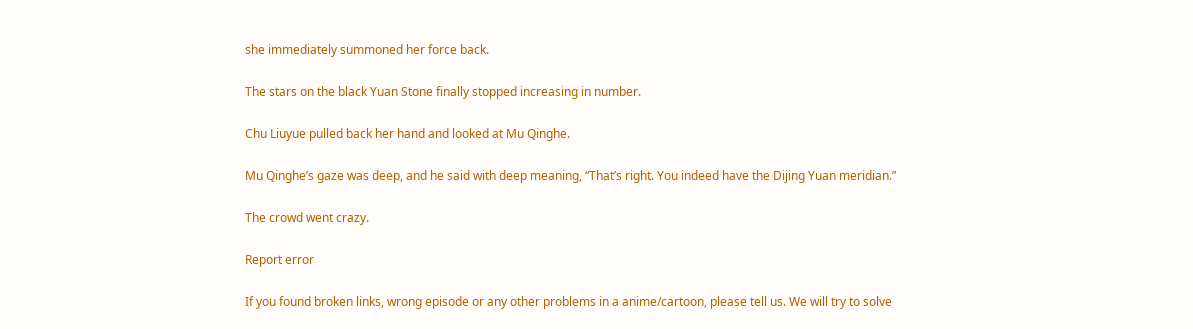she immediately summoned her force back.

The stars on the black Yuan Stone finally stopped increasing in number.

Chu Liuyue pulled back her hand and looked at Mu Qinghe.

Mu Qinghe’s gaze was deep, and he said with deep meaning, “That’s right. You indeed have the Dijing Yuan meridian.”

The crowd went crazy.

Report error

If you found broken links, wrong episode or any other problems in a anime/cartoon, please tell us. We will try to solve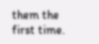them the first time.